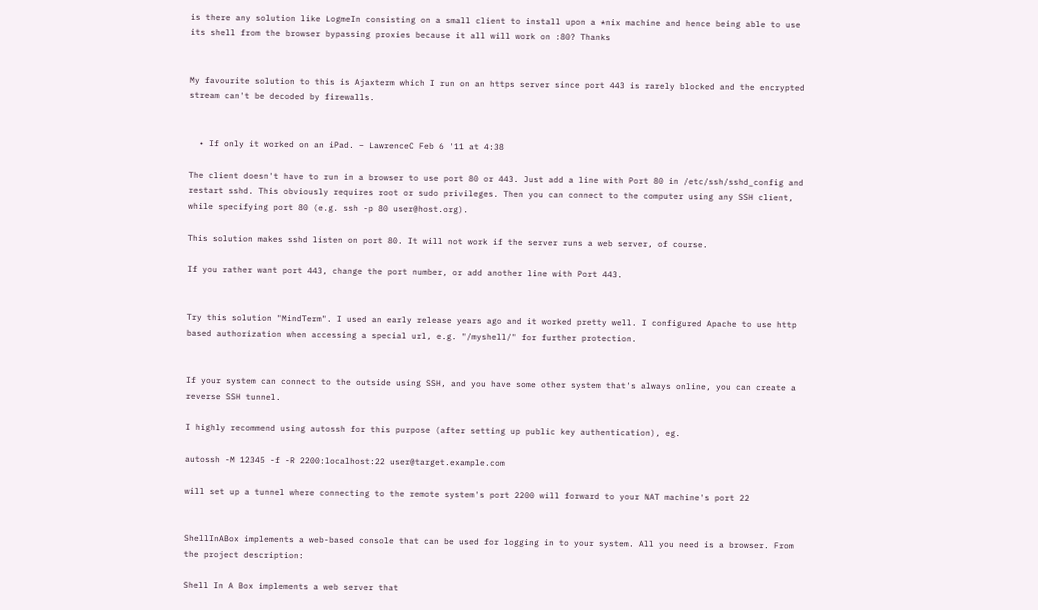is there any solution like LogmeIn consisting on a small client to install upon a *nix machine and hence being able to use its shell from the browser bypassing proxies because it all will work on :80? Thanks


My favourite solution to this is Ajaxterm which I run on an https server since port 443 is rarely blocked and the encrypted stream can't be decoded by firewalls.


  • If only it worked on an iPad. – LawrenceC Feb 6 '11 at 4:38

The client doesn't have to run in a browser to use port 80 or 443. Just add a line with Port 80 in /etc/ssh/sshd_config and restart sshd. This obviously requires root or sudo privileges. Then you can connect to the computer using any SSH client, while specifying port 80 (e.g. ssh -p 80 user@host.org).

This solution makes sshd listen on port 80. It will not work if the server runs a web server, of course.

If you rather want port 443, change the port number, or add another line with Port 443.


Try this solution "MindTerm". I used an early release years ago and it worked pretty well. I configured Apache to use http based authorization when accessing a special url, e.g. "/myshell/" for further protection.


If your system can connect to the outside using SSH, and you have some other system that's always online, you can create a reverse SSH tunnel.

I highly recommend using autossh for this purpose (after setting up public key authentication), eg.

autossh -M 12345 -f -R 2200:localhost:22 user@target.example.com

will set up a tunnel where connecting to the remote system's port 2200 will forward to your NAT machine's port 22


ShellInABox implements a web-based console that can be used for logging in to your system. All you need is a browser. From the project description:

Shell In A Box implements a web server that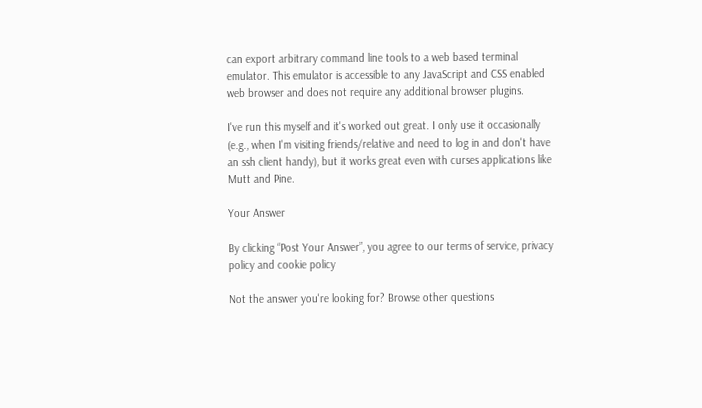can export arbitrary command line tools to a web based terminal emulator. This emulator is accessible to any JavaScript and CSS enabled web browser and does not require any additional browser plugins.

I've run this myself and it's worked out great. I only use it occasionally (e.g., when I'm visiting friends/relative and need to log in and don't have an ssh client handy), but it works great even with curses applications like Mutt and Pine.

Your Answer

By clicking “Post Your Answer”, you agree to our terms of service, privacy policy and cookie policy

Not the answer you're looking for? Browse other questions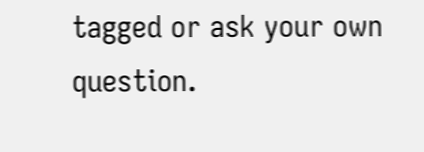tagged or ask your own question.